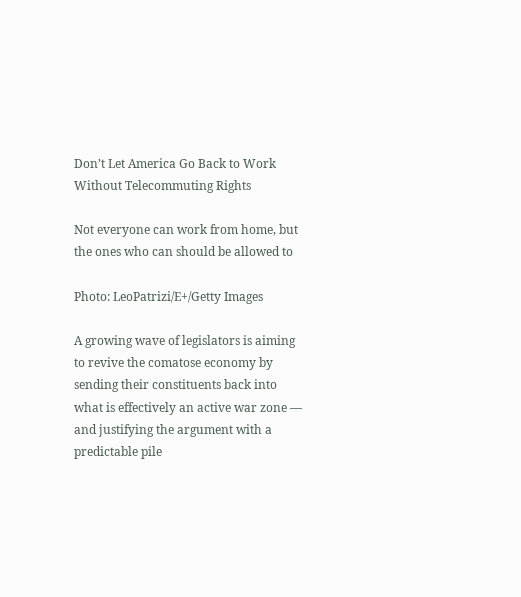Don’t Let America Go Back to Work Without Telecommuting Rights

Not everyone can work from home, but the ones who can should be allowed to

Photo: LeoPatrizi/E+/Getty Images

A growing wave of legislators is aiming to revive the comatose economy by sending their constituents back into what is effectively an active war zone — and justifying the argument with a predictable pile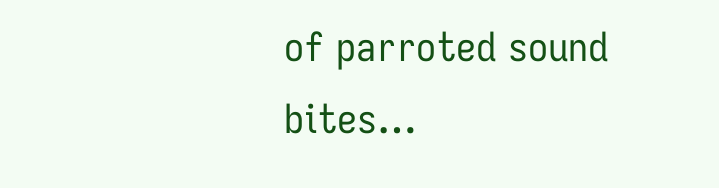of parroted sound bites…